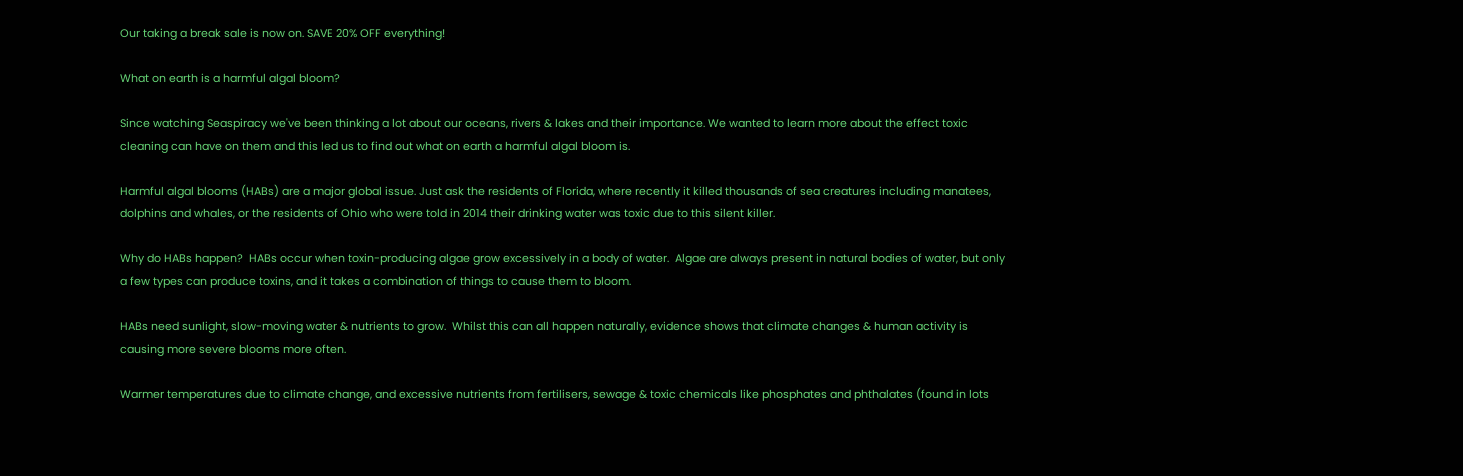Our taking a break sale is now on. SAVE 20% OFF everything!

What on earth is a harmful algal bloom?

Since watching Seaspiracy we've been thinking a lot about our oceans, rivers & lakes and their importance. We wanted to learn more about the effect toxic cleaning can have on them and this led us to find out what on earth a harmful algal bloom is.

Harmful algal blooms (HABs) are a major global issue. Just ask the residents of Florida, where recently it killed thousands of sea creatures including manatees, dolphins and whales, or the residents of Ohio who were told in 2014 their drinking water was toxic due to this silent killer.

Why do HABs happen?  HABs occur when toxin-producing algae grow excessively in a body of water.  Algae are always present in natural bodies of water, but only a few types can produce toxins, and it takes a combination of things to cause them to bloom.

HABs need sunlight, slow-moving water & nutrients to grow.  Whilst this can all happen naturally, evidence shows that climate changes & human activity is causing more severe blooms more often.

Warmer temperatures due to climate change, and excessive nutrients from fertilisers, sewage & toxic chemicals like phosphates and phthalates (found in lots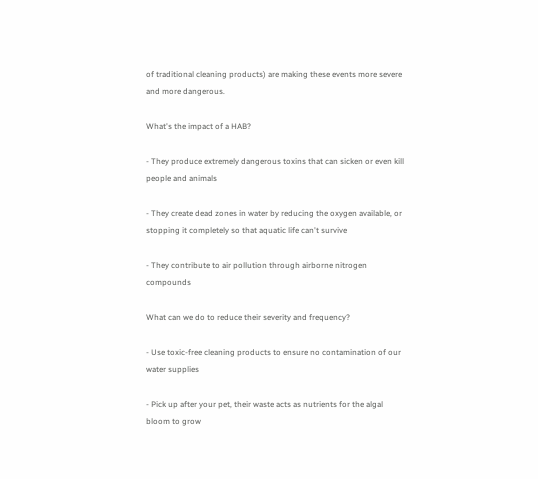of traditional cleaning products) are making these events more severe and more dangerous.

What's the impact of a HAB?

- They produce extremely dangerous toxins that can sicken or even kill people and animals

- They create dead zones in water by reducing the oxygen available, or stopping it completely so that aquatic life can't survive

- They contribute to air pollution through airborne nitrogen compounds

What can we do to reduce their severity and frequency?

- Use toxic-free cleaning products to ensure no contamination of our water supplies

- Pick up after your pet, their waste acts as nutrients for the algal bloom to grow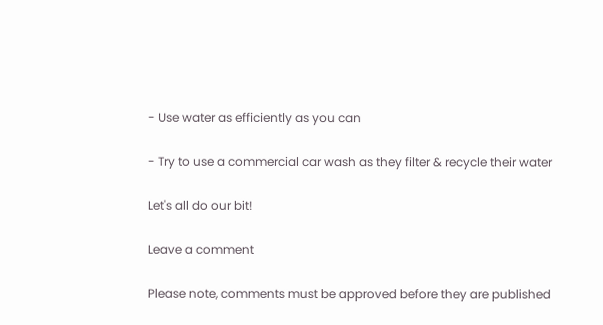- Use water as efficiently as you can

- Try to use a commercial car wash as they filter & recycle their water

Let's all do our bit!

Leave a comment

Please note, comments must be approved before they are published